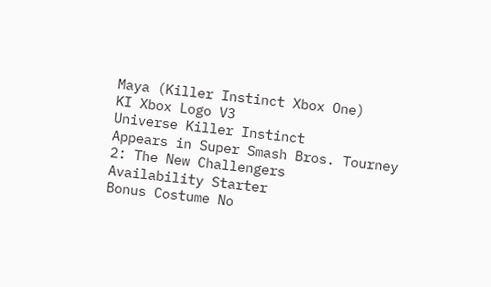Maya (Killer Instinct Xbox One)
KI Xbox Logo V3
Universe Killer Instinct
Appears in Super Smash Bros. Tourney 2: The New Challengers
Availability Starter
Bonus Costume No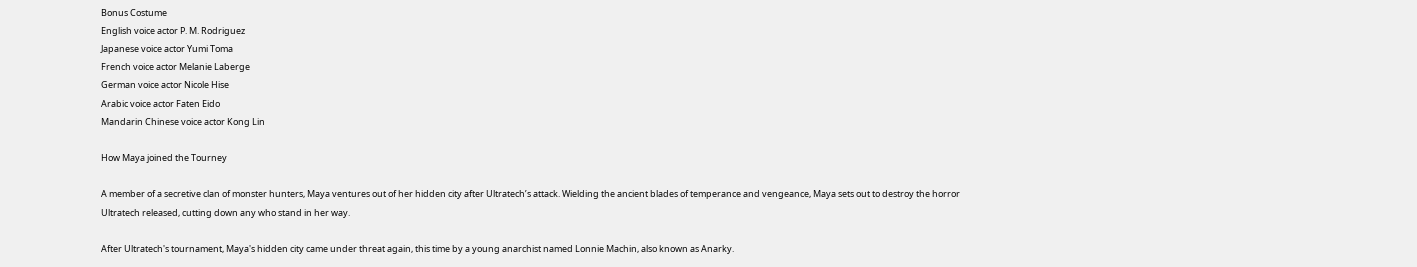Bonus Costume
English voice actor P. M. Rodriguez
Japanese voice actor Yumi Toma
French voice actor Melanie Laberge
German voice actor Nicole Hise
Arabic voice actor Faten Eido
Mandarin Chinese voice actor Kong Lin

How Maya joined the Tourney

A member of a secretive clan of monster hunters, Maya ventures out of her hidden city after Ultratech’s attack. Wielding the ancient blades of temperance and vengeance, Maya sets out to destroy the horror Ultratech released, cutting down any who stand in her way.

After Ultratech's tournament, Maya's hidden city came under threat again, this time by a young anarchist named Lonnie Machin, also known as Anarky.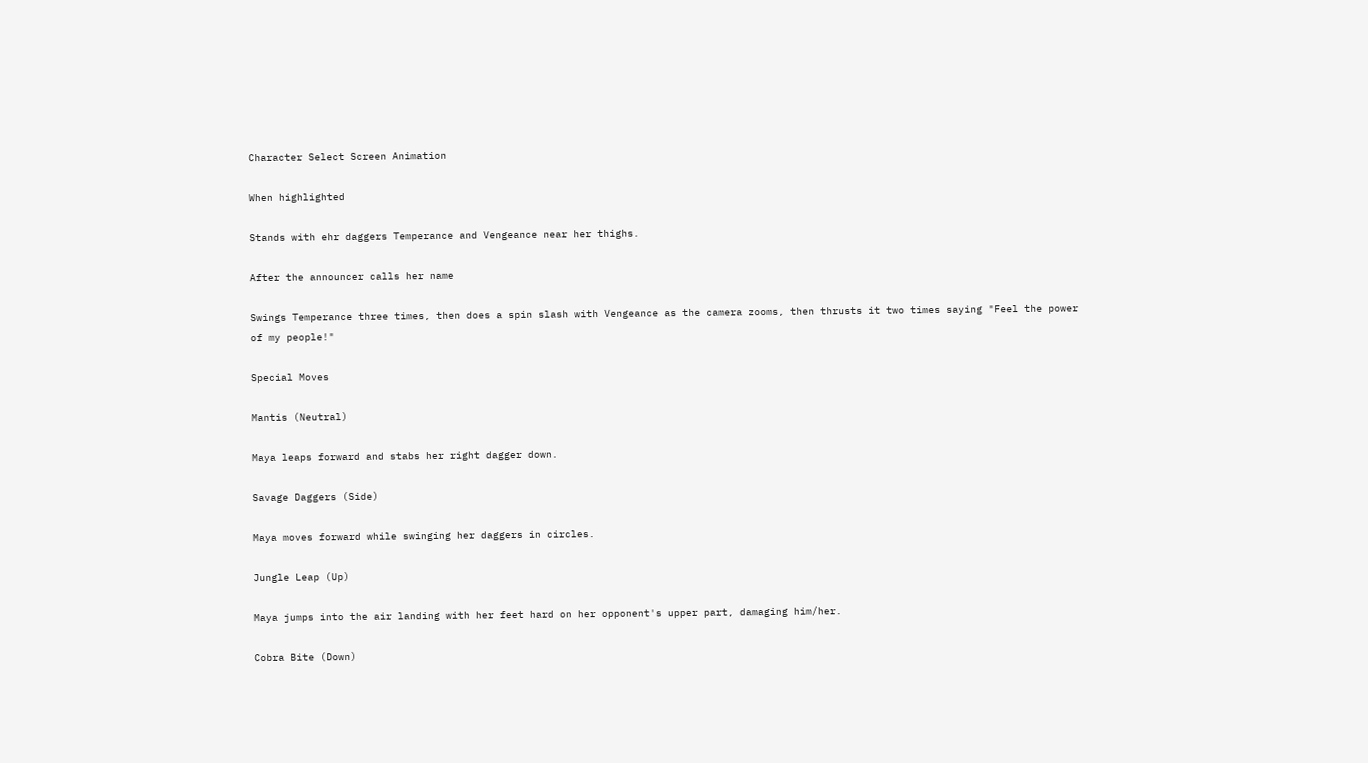Character Select Screen Animation

When highlighted

Stands with ehr daggers Temperance and Vengeance near her thighs.

After the announcer calls her name

Swings Temperance three times, then does a spin slash with Vengeance as the camera zooms, then thrusts it two times saying "Feel the power of my people!"

Special Moves

Mantis (Neutral)

Maya leaps forward and stabs her right dagger down.

Savage Daggers (Side)

Maya moves forward while swinging her daggers in circles.

Jungle Leap (Up)

Maya jumps into the air landing with her feet hard on her opponent's upper part, damaging him/her.

Cobra Bite (Down)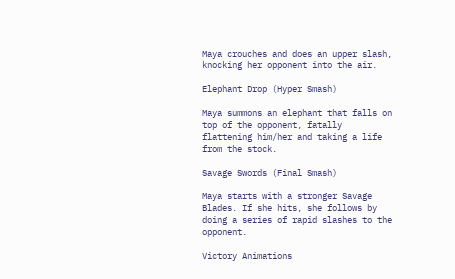Maya crouches and does an upper slash, knocking her opponent into the air.

Elephant Drop (Hyper Smash)

Maya summons an elephant that falls on top of the opponent, fatally flattening him/her and taking a life from the stock.

Savage Swords (Final Smash)

Maya starts with a stronger Savage Blades. If she hits, she follows by doing a series of rapid slashes to the opponent.

Victory Animations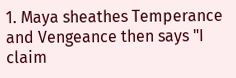1. Maya sheathes Temperance and Vengeance then says "I claim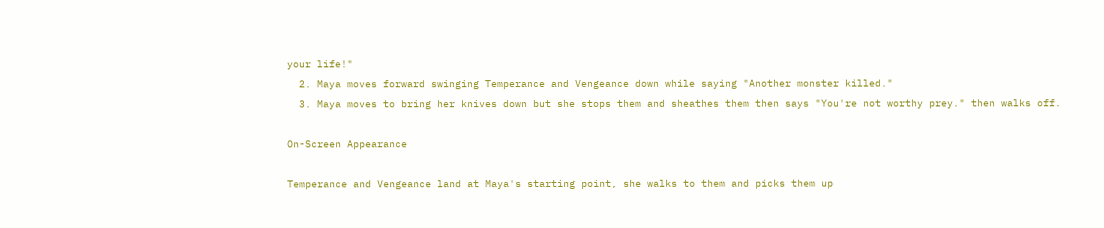your life!"
  2. Maya moves forward swinging Temperance and Vengeance down while saying "Another monster killed."
  3. Maya moves to bring her knives down but she stops them and sheathes them then says "You're not worthy prey." then walks off.

On-Screen Appearance

Temperance and Vengeance land at Maya's starting point, she walks to them and picks them up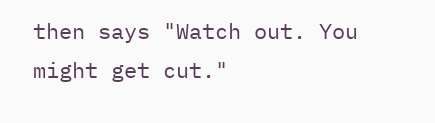then says "Watch out. You might get cut."